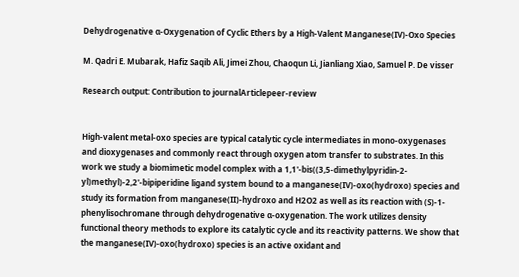Dehydrogenative α‐Oxygenation of Cyclic Ethers by a High‐Valent Manganese(IV)‐Oxo Species

M. Qadri E. Mubarak, Hafiz Saqib Ali, Jimei Zhou, Chaoqun Li, Jianliang Xiao, Samuel P. De visser

Research output: Contribution to journalArticlepeer-review


High-valent metal-oxo species are typical catalytic cycle intermediates in mono-oxygenases and dioxygenases and commonly react through oxygen atom transfer to substrates. In this work we study a biomimetic model complex with a 1,1'-bis((3,5-dimethylpyridin-2-yl)methyl)-2,2'-bipiperidine ligand system bound to a manganese(IV)-oxo(hydroxo) species and study its formation from manganese(II)-hydroxo and H2O2 as well as its reaction with (S)-1-phenylisochromane through dehydrogenative α-oxygenation. The work utilizes density functional theory methods to explore its catalytic cycle and its reactivity patterns. We show that the manganese(IV)-oxo(hydroxo) species is an active oxidant and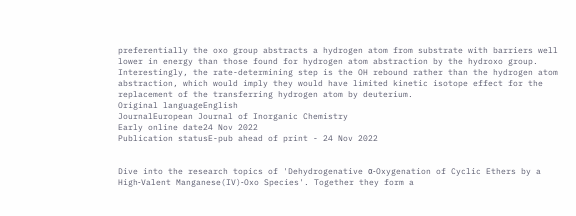preferentially the oxo group abstracts a hydrogen atom from substrate with barriers well lower in energy than those found for hydrogen atom abstraction by the hydroxo group. Interestingly, the rate-determining step is the OH rebound rather than the hydrogen atom abstraction, which would imply they would have limited kinetic isotope effect for the replacement of the transferring hydrogen atom by deuterium.
Original languageEnglish
JournalEuropean Journal of Inorganic Chemistry
Early online date24 Nov 2022
Publication statusE-pub ahead of print - 24 Nov 2022


Dive into the research topics of 'Dehydrogenative α‐Oxygenation of Cyclic Ethers by a High‐Valent Manganese(IV)‐Oxo Species'. Together they form a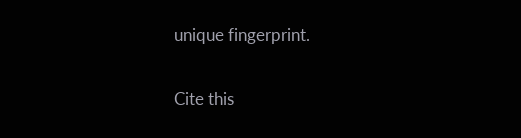unique fingerprint.

Cite this